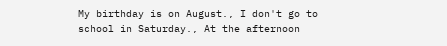My birthday is on August., I don't go to school in Saturday., At the afternoon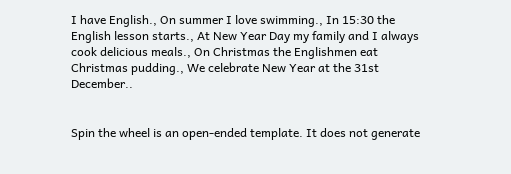I have English., On summer I love swimming., In 15:30 the English lesson starts., At New Year Day my family and I always cook delicious meals., On Christmas the Englishmen eat Christmas pudding., We celebrate New Year at the 31st December..


Spin the wheel is an open-ended template. It does not generate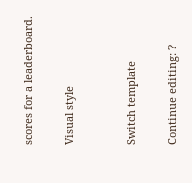scores for a leaderboard.

Visual style


Switch template

Continue editing: ?